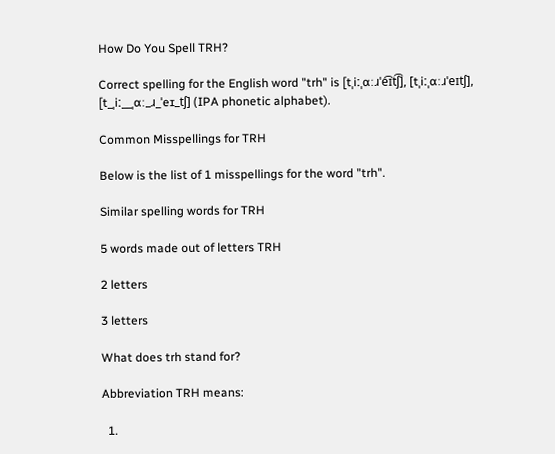How Do You Spell TRH?

Correct spelling for the English word "trh" is [tˌiːˌɑːɹˈe͡ɪt͡ʃ], [tˌiːˌɑːɹˈeɪtʃ], [t_ˌiː__ˌɑː_ɹ_ˈeɪ_tʃ] (IPA phonetic alphabet).

Common Misspellings for TRH

Below is the list of 1 misspellings for the word "trh".

Similar spelling words for TRH

5 words made out of letters TRH

2 letters

3 letters

What does trh stand for?

Abbreviation TRH means:

  1.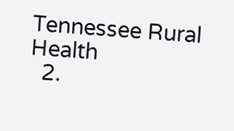Tennessee Rural Health
  2.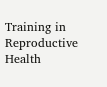Training in Reproductive Health